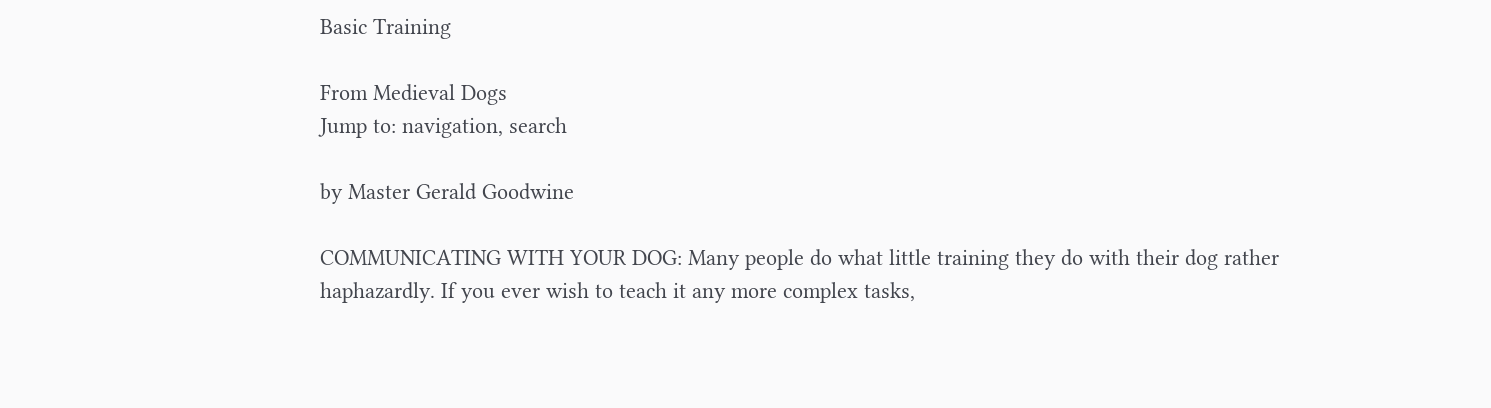Basic Training

From Medieval Dogs
Jump to: navigation, search

by Master Gerald Goodwine

COMMUNICATING WITH YOUR DOG: Many people do what little training they do with their dog rather haphazardly. If you ever wish to teach it any more complex tasks,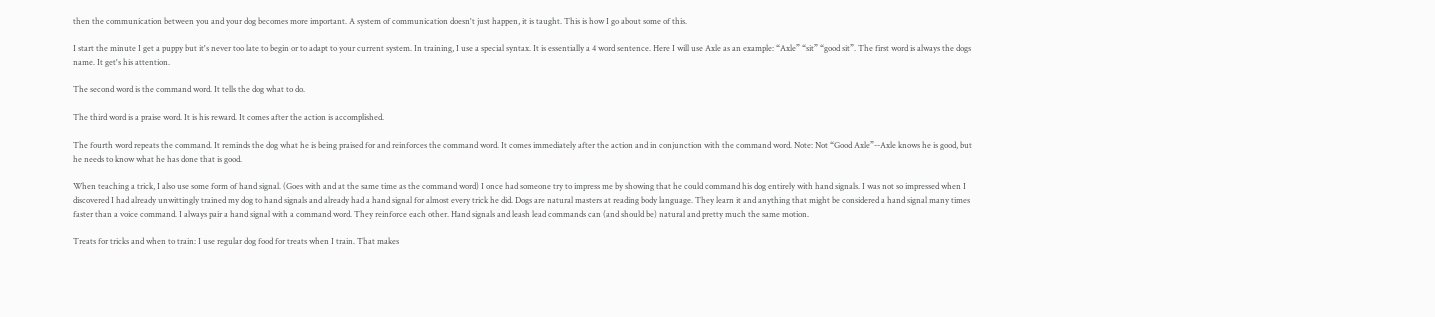then the communication between you and your dog becomes more important. A system of communication doesn't just happen, it is taught. This is how I go about some of this.

I start the minute I get a puppy but it's never too late to begin or to adapt to your current system. In training, I use a special syntax. It is essentially a 4 word sentence. Here I will use Axle as an example: “Axle” “sit” “good sit”. The first word is always the dogs name. It get's his attention.

The second word is the command word. It tells the dog what to do.

The third word is a praise word. It is his reward. It comes after the action is accomplished.

The fourth word repeats the command. It reminds the dog what he is being praised for and reinforces the command word. It comes immediately after the action and in conjunction with the command word. Note: Not “Good Axle”--Axle knows he is good, but he needs to know what he has done that is good.

When teaching a trick, I also use some form of hand signal. (Goes with and at the same time as the command word) I once had someone try to impress me by showing that he could command his dog entirely with hand signals. I was not so impressed when I discovered I had already unwittingly trained my dog to hand signals and already had a hand signal for almost every trick he did. Dogs are natural masters at reading body language. They learn it and anything that might be considered a hand signal many times faster than a voice command. I always pair a hand signal with a command word. They reinforce each other. Hand signals and leash lead commands can (and should be) natural and pretty much the same motion.

Treats for tricks and when to train: I use regular dog food for treats when I train. That makes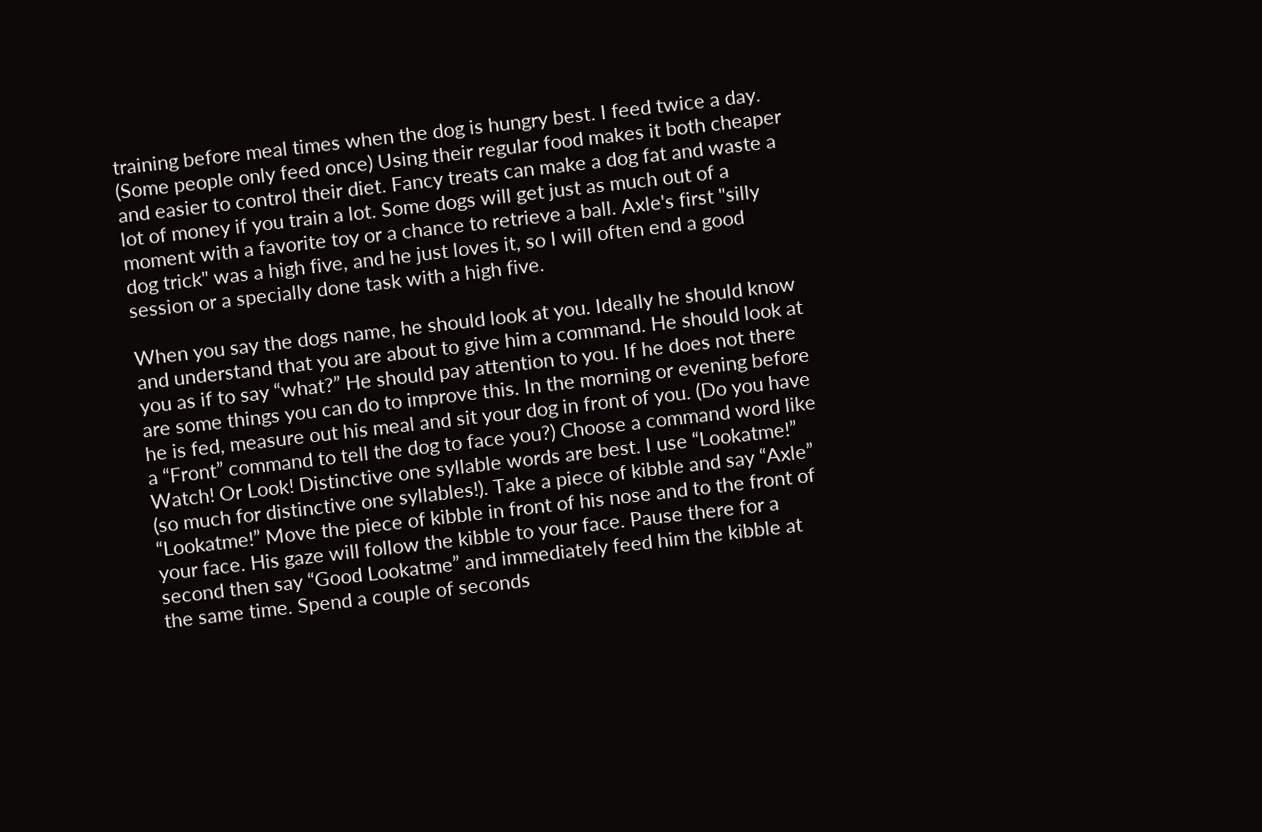training before meal times when the dog is hungry best. I feed twice a day. (Some people only feed once) Using their regular food makes it both cheaper and easier to control their diet. Fancy treats can make a dog fat and waste a lot of money if you train a lot. Some dogs will get just as much out of a moment with a favorite toy or a chance to retrieve a ball. Axle's first "silly dog trick" was a high five, and he just loves it, so I will often end a good session or a specially done task with a high five.

When you say the dogs name, he should look at you. Ideally he should know and understand that you are about to give him a command. He should look at you as if to say “what?” He should pay attention to you. If he does not there are some things you can do to improve this. In the morning or evening before he is fed, measure out his meal and sit your dog in front of you. (Do you have a “Front” command to tell the dog to face you?) Choose a command word like Watch! Or Look! Distinctive one syllable words are best. I use “Lookatme!” (so much for distinctive one syllables!). Take a piece of kibble and say “Axle” “Lookatme!” Move the piece of kibble in front of his nose and to the front of your face. His gaze will follow the kibble to your face. Pause there for a second then say “Good Lookatme” and immediately feed him the kibble at the same time. Spend a couple of seconds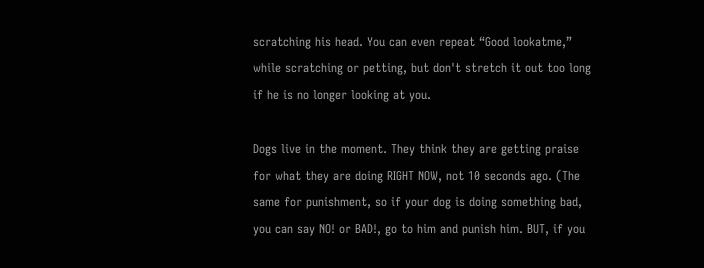scratching his head. You can even repeat “Good lookatme,” while scratching or petting, but don't stretch it out too long if he is no longer looking at you.

Dogs live in the moment. They think they are getting praise for what they are doing RIGHT NOW, not 10 seconds ago. (The same for punishment, so if your dog is doing something bad, you can say NO! or BAD!, go to him and punish him. BUT, if you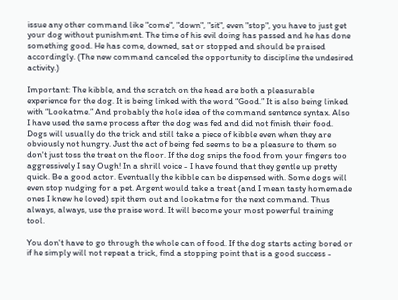issue any other command like "come", "down", "sit", even "stop", you have to just get your dog without punishment. The time of his evil doing has passed and he has done something good. He has come, downed, sat or stopped and should be praised accordingly. (The new command canceled the opportunity to discipline the undesired activity.)

Important: The kibble, and the scratch on the head are both a pleasurable experience for the dog. It is being linked with the word “Good.” It is also being linked with “Lookatme.” And probably the hole idea of the command sentence syntax. Also I have used the same process after the dog was fed and did not finish their food. Dogs will usually do the trick and still take a piece of kibble even when they are obviously not hungry. Just the act of being fed seems to be a pleasure to them so don't just toss the treat on the floor. If the dog snips the food from your fingers too aggressively I say Ough! In a shrill voice - I have found that they gentle up pretty quick. Be a good actor. Eventually the kibble can be dispensed with. Some dogs will even stop nudging for a pet. Argent would take a treat (and I mean tasty homemade ones I knew he loved) spit them out and lookatme for the next command. Thus always, always, use the praise word. It will become your most powerful training tool.

You don't have to go through the whole can of food. If the dog starts acting bored or if he simply will not repeat a trick, find a stopping point that is a good success -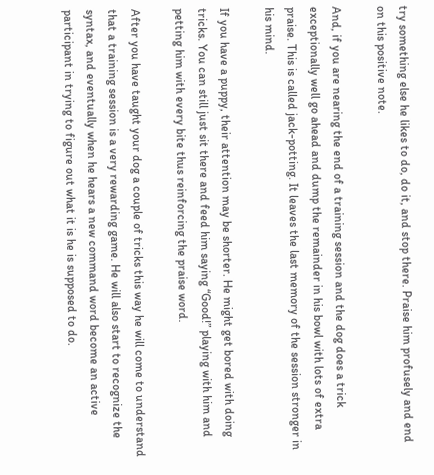try something else he likes to do, do it, and stop there. Praise him profusely and end on this positive note.

And, if you are nearing the end of a training session and the dog does a trick exceptionally well go ahead and dump the remainder in his bowl with lots of extra praise. This is called jack-potting. It leaves the last memory of the session stronger in his mind.

If you have a puppy, their attention may be shorter. He might get bored with doing tricks. You can still just sit there and feed him saying “Good!” playing with him and petting him with every bite thus reinforcing the praise word.

After you have taught your dog a couple of tricks this way he will come to understand that a training session is a very rewarding game. He will also start to recognize the syntax, and eventually when he hears a new command word become an active participant in trying to figure out what it is he is supposed to do.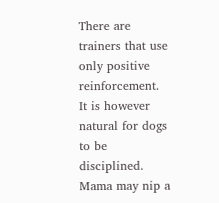There are trainers that use only positive reinforcement. It is however natural for dogs to be disciplined. Mama may nip a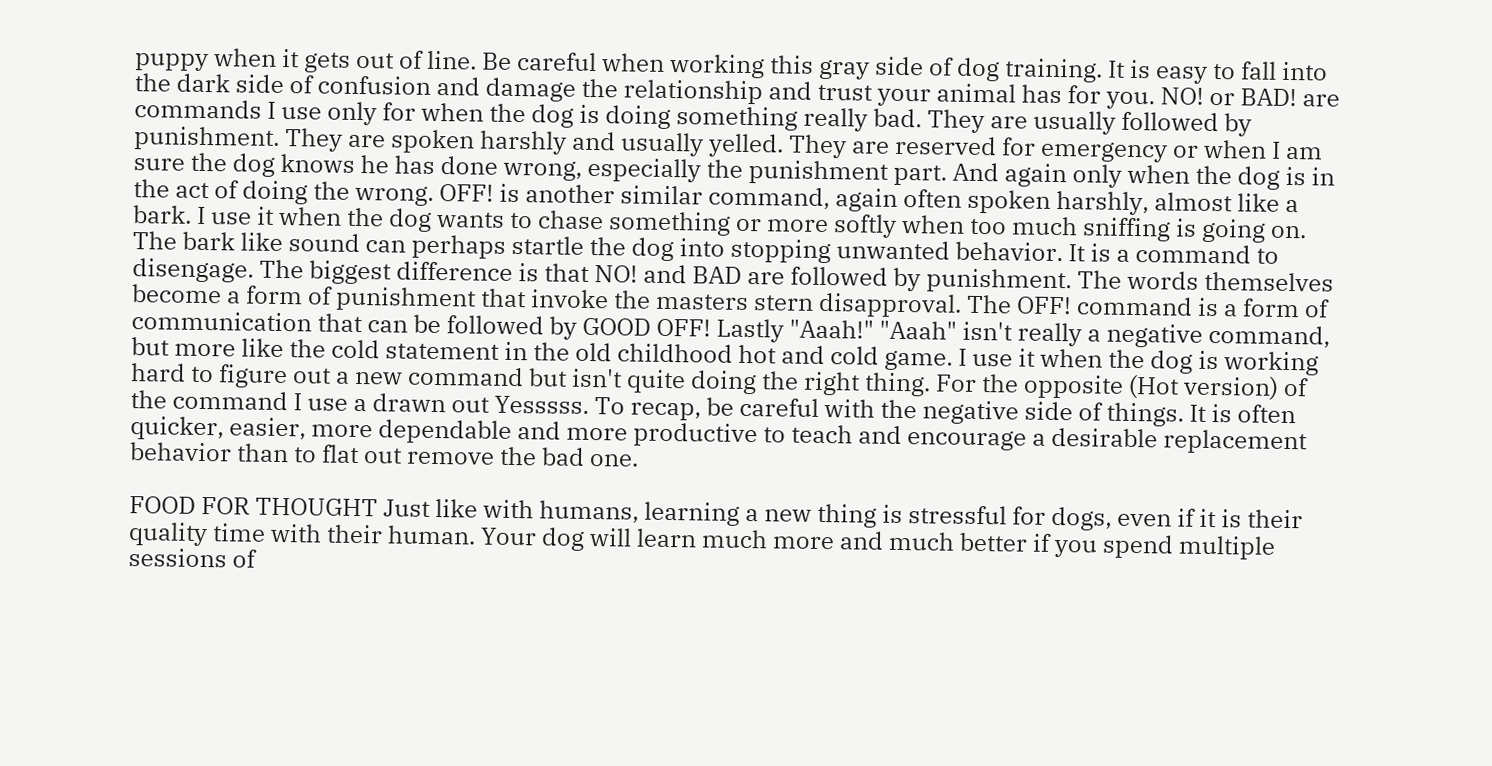puppy when it gets out of line. Be careful when working this gray side of dog training. It is easy to fall into the dark side of confusion and damage the relationship and trust your animal has for you. NO! or BAD! are commands I use only for when the dog is doing something really bad. They are usually followed by punishment. They are spoken harshly and usually yelled. They are reserved for emergency or when I am sure the dog knows he has done wrong, especially the punishment part. And again only when the dog is in the act of doing the wrong. OFF! is another similar command, again often spoken harshly, almost like a bark. I use it when the dog wants to chase something or more softly when too much sniffing is going on. The bark like sound can perhaps startle the dog into stopping unwanted behavior. It is a command to disengage. The biggest difference is that NO! and BAD are followed by punishment. The words themselves become a form of punishment that invoke the masters stern disapproval. The OFF! command is a form of communication that can be followed by GOOD OFF! Lastly "Aaah!" "Aaah" isn't really a negative command, but more like the cold statement in the old childhood hot and cold game. I use it when the dog is working hard to figure out a new command but isn't quite doing the right thing. For the opposite (Hot version) of the command I use a drawn out Yesssss. To recap, be careful with the negative side of things. It is often quicker, easier, more dependable and more productive to teach and encourage a desirable replacement behavior than to flat out remove the bad one.

FOOD FOR THOUGHT Just like with humans, learning a new thing is stressful for dogs, even if it is their quality time with their human. Your dog will learn much more and much better if you spend multiple sessions of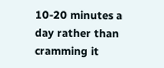10-20 minutes a day rather than cramming it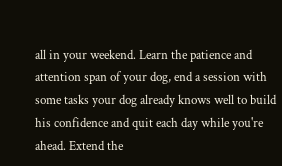all in your weekend. Learn the patience and attention span of your dog, end a session with some tasks your dog already knows well to build his confidence and quit each day while you're ahead. Extend the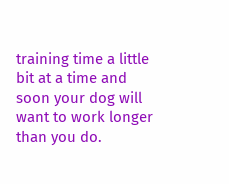training time a little bit at a time and soon your dog will want to work longer than you do.